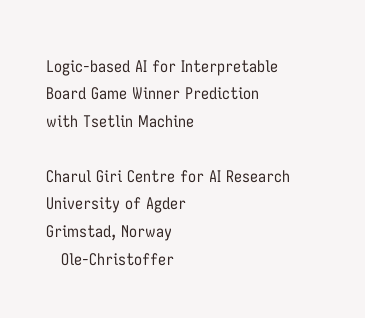Logic-based AI for Interpretable Board Game Winner Prediction with Tsetlin Machine

Charul Giri Centre for AI Research
University of Agder
Grimstad, Norway
   Ole-Christoffer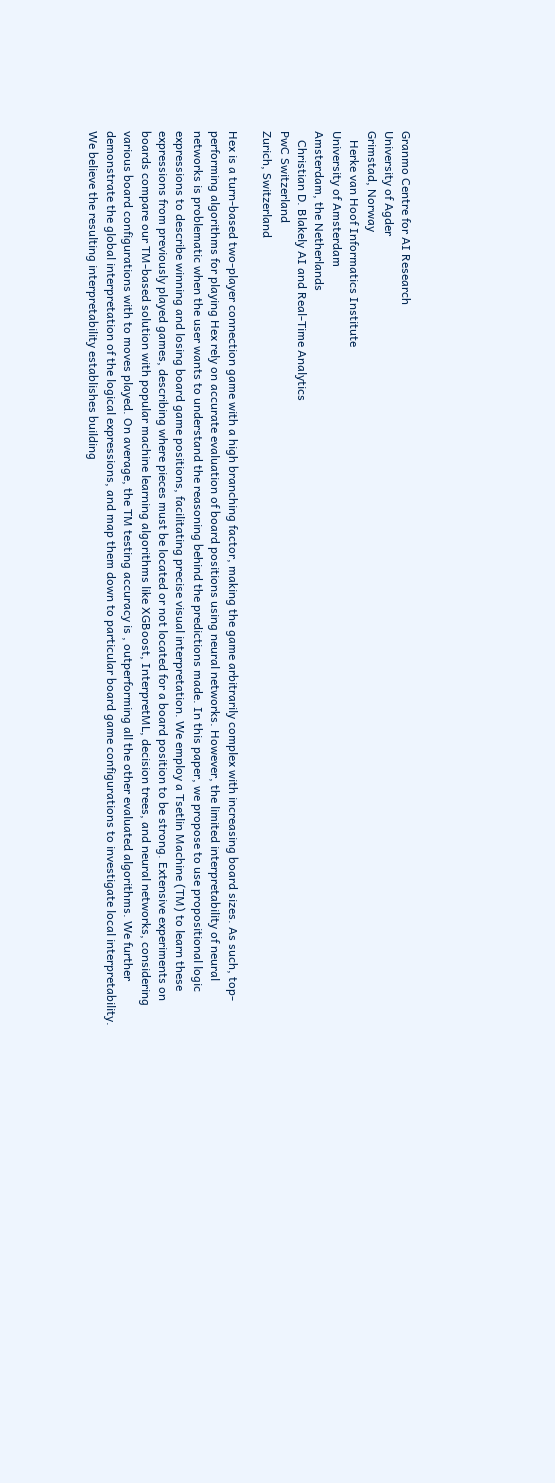Granmo Centre for AI Research
University of Agder
Grimstad, Norway
   Herke van Hoof Informatics Institute
University of Amsterdam
Amsterdam, the Netherlands
   Christian D. Blakely AI and Real-Time Analytics
PwC Switzerland
Zurich, Switzerland

Hex is a turn-based two-player connection game with a high branching factor, making the game arbitrarily complex with increasing board sizes. As such, top-performing algorithms for playing Hex rely on accurate evaluation of board positions using neural networks. However, the limited interpretability of neural networks is problematic when the user wants to understand the reasoning behind the predictions made. In this paper, we propose to use propositional logic expressions to describe winning and losing board game positions, facilitating precise visual interpretation. We employ a Tsetlin Machine (TM) to learn these expressions from previously played games, describing where pieces must be located or not located for a board position to be strong. Extensive experiments on boards compare our TM-based solution with popular machine learning algorithms like XGBoost, InterpretML, decision trees, and neural networks, considering various board configurations with to moves played. On average, the TM testing accuracy is , outperforming all the other evaluated algorithms. We further demonstrate the global interpretation of the logical expressions, and map them down to particular board game configurations to investigate local interpretability. We believe the resulting interpretability establishes building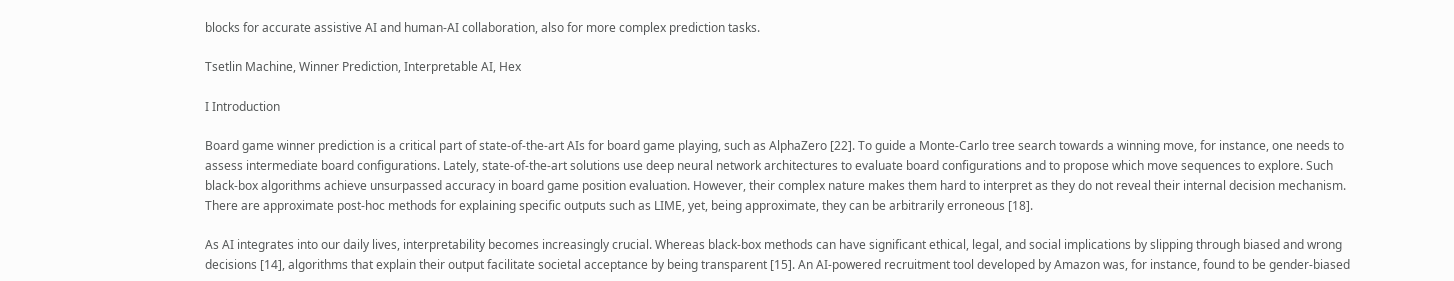blocks for accurate assistive AI and human-AI collaboration, also for more complex prediction tasks.

Tsetlin Machine, Winner Prediction, Interpretable AI, Hex

I Introduction

Board game winner prediction is a critical part of state-of-the-art AIs for board game playing, such as AlphaZero [22]. To guide a Monte-Carlo tree search towards a winning move, for instance, one needs to assess intermediate board configurations. Lately, state-of-the-art solutions use deep neural network architectures to evaluate board configurations and to propose which move sequences to explore. Such black-box algorithms achieve unsurpassed accuracy in board game position evaluation. However, their complex nature makes them hard to interpret as they do not reveal their internal decision mechanism. There are approximate post-hoc methods for explaining specific outputs such as LIME, yet, being approximate, they can be arbitrarily erroneous [18].

As AI integrates into our daily lives, interpretability becomes increasingly crucial. Whereas black-box methods can have significant ethical, legal, and social implications by slipping through biased and wrong decisions [14], algorithms that explain their output facilitate societal acceptance by being transparent [15]. An AI-powered recruitment tool developed by Amazon was, for instance, found to be gender-biased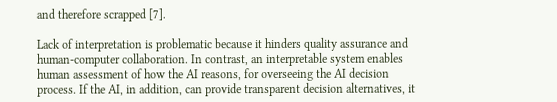and therefore scrapped [7].

Lack of interpretation is problematic because it hinders quality assurance and human-computer collaboration. In contrast, an interpretable system enables human assessment of how the AI reasons, for overseeing the AI decision process. If the AI, in addition, can provide transparent decision alternatives, it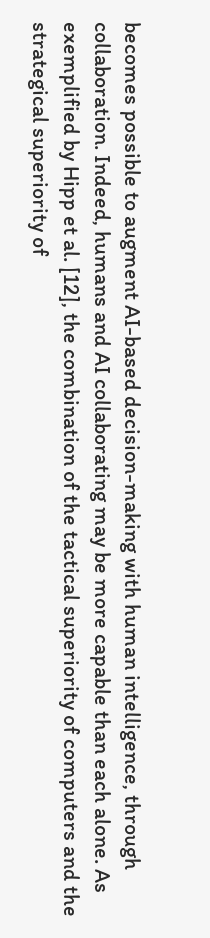becomes possible to augment AI-based decision-making with human intelligence, through collaboration. Indeed, humans and AI collaborating may be more capable than each alone. As exemplified by Hipp et al. [12], the combination of the tactical superiority of computers and the strategical superiority of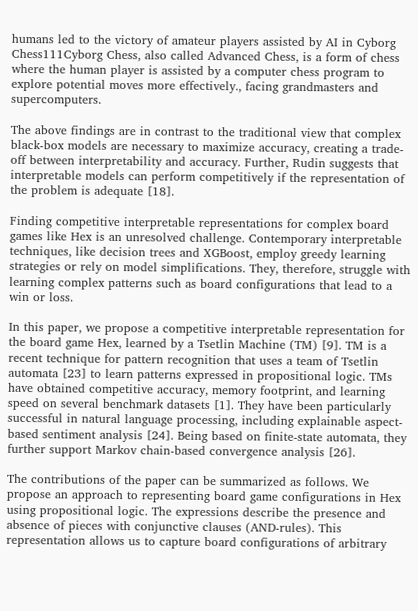humans led to the victory of amateur players assisted by AI in Cyborg Chess111Cyborg Chess, also called Advanced Chess, is a form of chess where the human player is assisted by a computer chess program to explore potential moves more effectively., facing grandmasters and supercomputers.

The above findings are in contrast to the traditional view that complex black-box models are necessary to maximize accuracy, creating a trade-off between interpretability and accuracy. Further, Rudin suggests that interpretable models can perform competitively if the representation of the problem is adequate [18].

Finding competitive interpretable representations for complex board games like Hex is an unresolved challenge. Contemporary interpretable techniques, like decision trees and XGBoost, employ greedy learning strategies or rely on model simplifications. They, therefore, struggle with learning complex patterns such as board configurations that lead to a win or loss.

In this paper, we propose a competitive interpretable representation for the board game Hex, learned by a Tsetlin Machine (TM) [9]. TM is a recent technique for pattern recognition that uses a team of Tsetlin automata [23] to learn patterns expressed in propositional logic. TMs have obtained competitive accuracy, memory footprint, and learning speed on several benchmark datasets [1]. They have been particularly successful in natural language processing, including explainable aspect-based sentiment analysis [24]. Being based on finite-state automata, they further support Markov chain-based convergence analysis [26].

The contributions of the paper can be summarized as follows. We propose an approach to representing board game configurations in Hex using propositional logic. The expressions describe the presence and absence of pieces with conjunctive clauses (AND-rules). This representation allows us to capture board configurations of arbitrary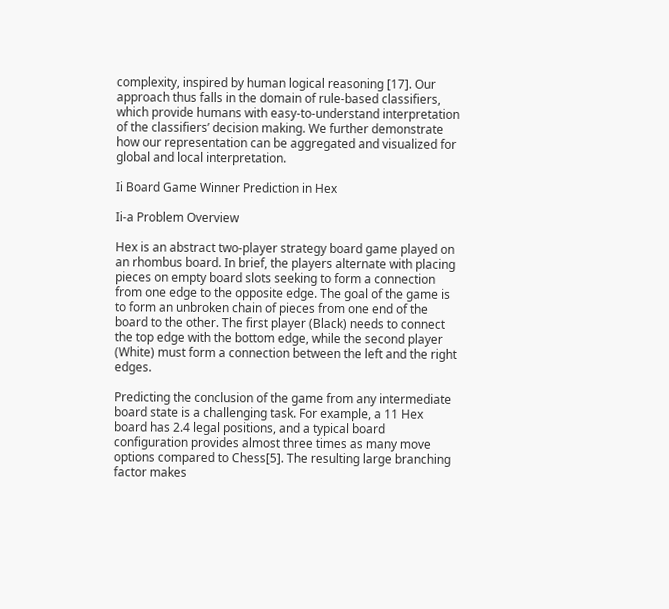complexity, inspired by human logical reasoning [17]. Our approach thus falls in the domain of rule-based classifiers, which provide humans with easy-to-understand interpretation of the classifiers’ decision making. We further demonstrate how our representation can be aggregated and visualized for global and local interpretation.

Ii Board Game Winner Prediction in Hex

Ii-a Problem Overview

Hex is an abstract two-player strategy board game played on an rhombus board. In brief, the players alternate with placing pieces on empty board slots seeking to form a connection from one edge to the opposite edge. The goal of the game is to form an unbroken chain of pieces from one end of the board to the other. The first player (Black) needs to connect the top edge with the bottom edge, while the second player (White) must form a connection between the left and the right edges.

Predicting the conclusion of the game from any intermediate board state is a challenging task. For example, a 11 Hex board has 2.4 legal positions, and a typical board configuration provides almost three times as many move options compared to Chess[5]. The resulting large branching factor makes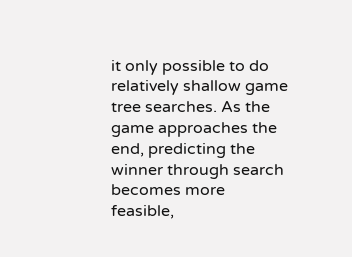it only possible to do relatively shallow game tree searches. As the game approaches the end, predicting the winner through search becomes more feasible,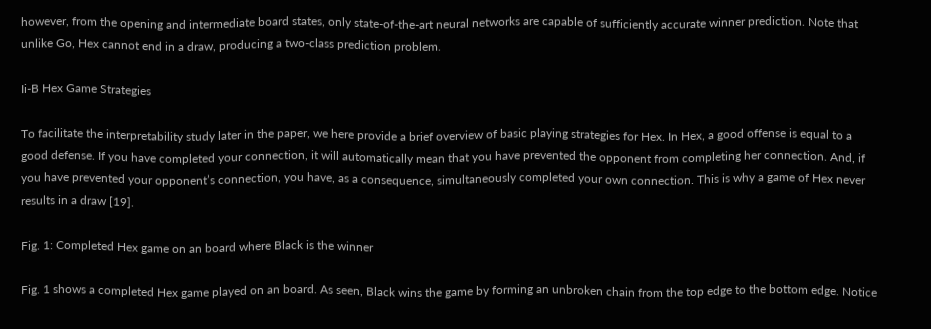however, from the opening and intermediate board states, only state-of-the-art neural networks are capable of sufficiently accurate winner prediction. Note that unlike Go, Hex cannot end in a draw, producing a two-class prediction problem.

Ii-B Hex Game Strategies

To facilitate the interpretability study later in the paper, we here provide a brief overview of basic playing strategies for Hex. In Hex, a good offense is equal to a good defense. If you have completed your connection, it will automatically mean that you have prevented the opponent from completing her connection. And, if you have prevented your opponent’s connection, you have, as a consequence, simultaneously completed your own connection. This is why a game of Hex never results in a draw [19].

Fig. 1: Completed Hex game on an board where Black is the winner

Fig. 1 shows a completed Hex game played on an board. As seen, Black wins the game by forming an unbroken chain from the top edge to the bottom edge. Notice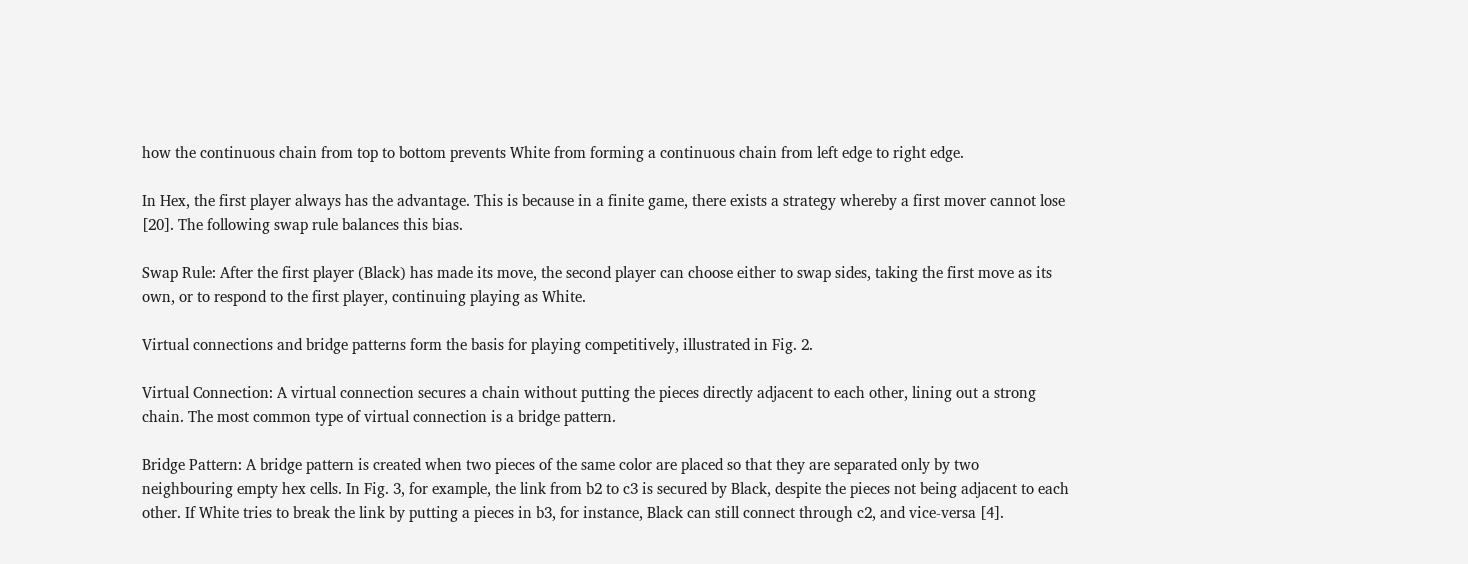how the continuous chain from top to bottom prevents White from forming a continuous chain from left edge to right edge.

In Hex, the first player always has the advantage. This is because in a finite game, there exists a strategy whereby a first mover cannot lose [20]. The following swap rule balances this bias.

Swap Rule: After the first player (Black) has made its move, the second player can choose either to swap sides, taking the first move as its own, or to respond to the first player, continuing playing as White.

Virtual connections and bridge patterns form the basis for playing competitively, illustrated in Fig. 2.

Virtual Connection: A virtual connection secures a chain without putting the pieces directly adjacent to each other, lining out a strong chain. The most common type of virtual connection is a bridge pattern.

Bridge Pattern: A bridge pattern is created when two pieces of the same color are placed so that they are separated only by two neighbouring empty hex cells. In Fig. 3, for example, the link from b2 to c3 is secured by Black, despite the pieces not being adjacent to each other. If White tries to break the link by putting a pieces in b3, for instance, Black can still connect through c2, and vice-versa [4].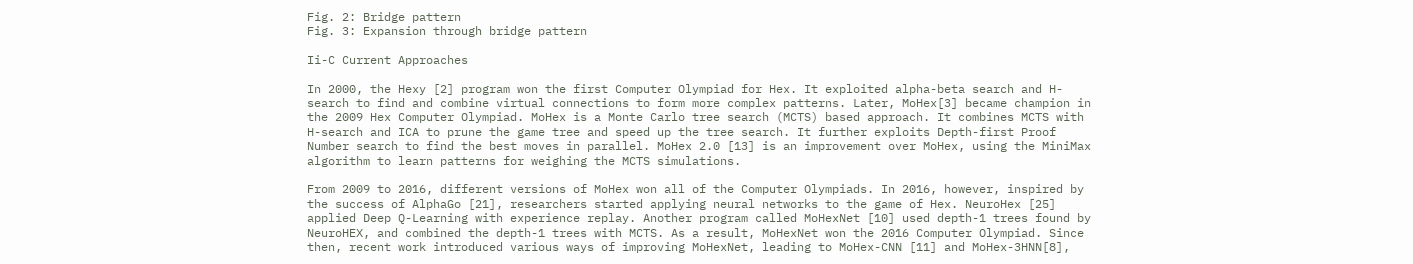Fig. 2: Bridge pattern
Fig. 3: Expansion through bridge pattern

Ii-C Current Approaches

In 2000, the Hexy [2] program won the first Computer Olympiad for Hex. It exploited alpha-beta search and H-search to find and combine virtual connections to form more complex patterns. Later, MoHex[3] became champion in the 2009 Hex Computer Olympiad. MoHex is a Monte Carlo tree search (MCTS) based approach. It combines MCTS with H-search and ICA to prune the game tree and speed up the tree search. It further exploits Depth-first Proof Number search to find the best moves in parallel. MoHex 2.0 [13] is an improvement over MoHex, using the MiniMax algorithm to learn patterns for weighing the MCTS simulations.

From 2009 to 2016, different versions of MoHex won all of the Computer Olympiads. In 2016, however, inspired by the success of AlphaGo [21], researchers started applying neural networks to the game of Hex. NeuroHex [25] applied Deep Q-Learning with experience replay. Another program called MoHexNet [10] used depth-1 trees found by NeuroHEX, and combined the depth-1 trees with MCTS. As a result, MoHexNet won the 2016 Computer Olympiad. Since then, recent work introduced various ways of improving MoHexNet, leading to MoHex-CNN [11] and MoHex-3HNN[8],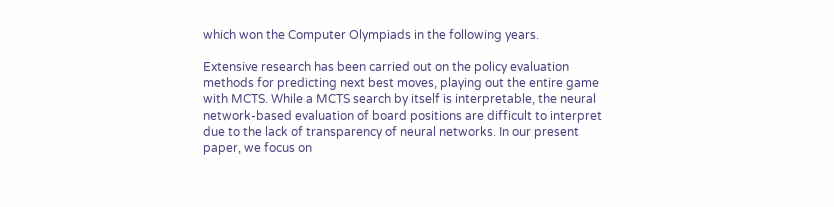which won the Computer Olympiads in the following years.

Extensive research has been carried out on the policy evaluation methods for predicting next best moves, playing out the entire game with MCTS. While a MCTS search by itself is interpretable, the neural network-based evaluation of board positions are difficult to interpret due to the lack of transparency of neural networks. In our present paper, we focus on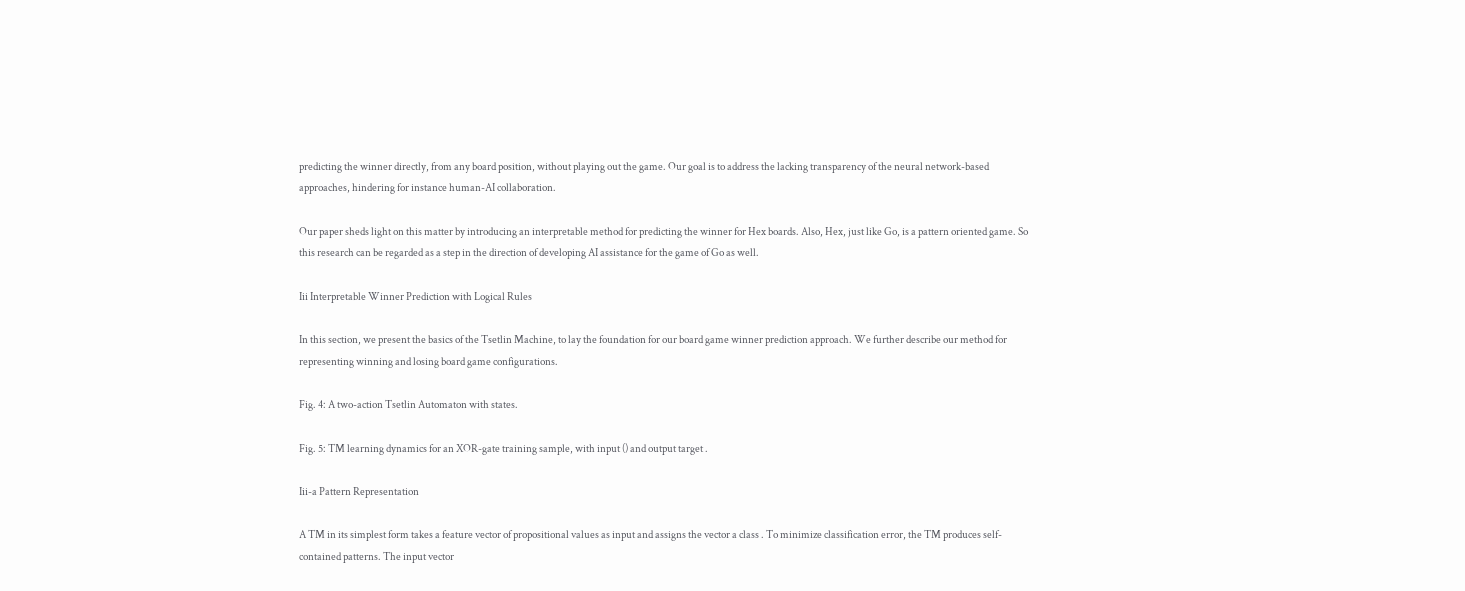predicting the winner directly, from any board position, without playing out the game. Our goal is to address the lacking transparency of the neural network-based approaches, hindering for instance human-AI collaboration.

Our paper sheds light on this matter by introducing an interpretable method for predicting the winner for Hex boards. Also, Hex, just like Go, is a pattern oriented game. So this research can be regarded as a step in the direction of developing AI assistance for the game of Go as well.

Iii Interpretable Winner Prediction with Logical Rules

In this section, we present the basics of the Tsetlin Machine, to lay the foundation for our board game winner prediction approach. We further describe our method for representing winning and losing board game configurations.

Fig. 4: A two-action Tsetlin Automaton with states.

Fig. 5: TM learning dynamics for an XOR-gate training sample, with input () and output target .

Iii-a Pattern Representation

A TM in its simplest form takes a feature vector of propositional values as input and assigns the vector a class . To minimize classification error, the TM produces self-contained patterns. The input vector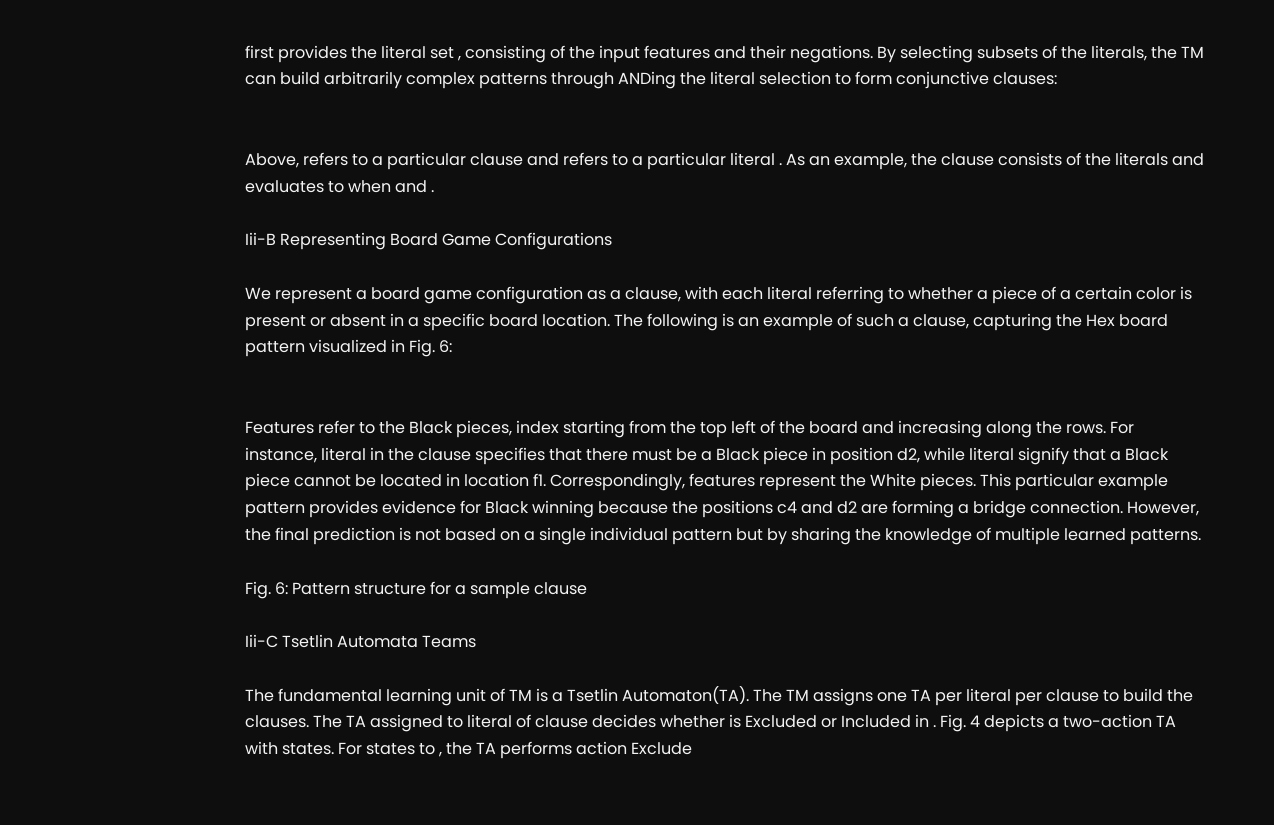first provides the literal set , consisting of the input features and their negations. By selecting subsets of the literals, the TM can build arbitrarily complex patterns through ANDing the literal selection to form conjunctive clauses:


Above, refers to a particular clause and refers to a particular literal . As an example, the clause consists of the literals and evaluates to when and .

Iii-B Representing Board Game Configurations

We represent a board game configuration as a clause, with each literal referring to whether a piece of a certain color is present or absent in a specific board location. The following is an example of such a clause, capturing the Hex board pattern visualized in Fig. 6:


Features refer to the Black pieces, index starting from the top left of the board and increasing along the rows. For instance, literal in the clause specifies that there must be a Black piece in position d2, while literal signify that a Black piece cannot be located in location f1. Correspondingly, features represent the White pieces. This particular example pattern provides evidence for Black winning because the positions c4 and d2 are forming a bridge connection. However, the final prediction is not based on a single individual pattern but by sharing the knowledge of multiple learned patterns.

Fig. 6: Pattern structure for a sample clause

Iii-C Tsetlin Automata Teams

The fundamental learning unit of TM is a Tsetlin Automaton(TA). The TM assigns one TA per literal per clause to build the clauses. The TA assigned to literal of clause decides whether is Excluded or Included in . Fig. 4 depicts a two-action TA with states. For states to , the TA performs action Exclude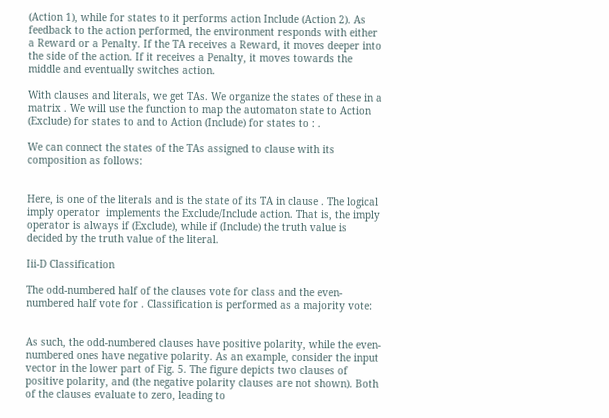(Action 1), while for states to it performs action Include (Action 2). As feedback to the action performed, the environment responds with either a Reward or a Penalty. If the TA receives a Reward, it moves deeper into the side of the action. If it receives a Penalty, it moves towards the middle and eventually switches action.

With clauses and literals, we get TAs. We organize the states of these in a matrix . We will use the function to map the automaton state to Action (Exclude) for states to and to Action (Include) for states to : .

We can connect the states of the TAs assigned to clause with its composition as follows:


Here, is one of the literals and is the state of its TA in clause . The logical imply operator  implements the Exclude/Include action. That is, the imply operator is always if (Exclude), while if (Include) the truth value is decided by the truth value of the literal.

Iii-D Classification

The odd-numbered half of the clauses vote for class and the even-numbered half vote for . Classification is performed as a majority vote:


As such, the odd-numbered clauses have positive polarity, while the even-numbered ones have negative polarity. As an example, consider the input vector in the lower part of Fig. 5. The figure depicts two clauses of positive polarity, and (the negative polarity clauses are not shown). Both of the clauses evaluate to zero, leading to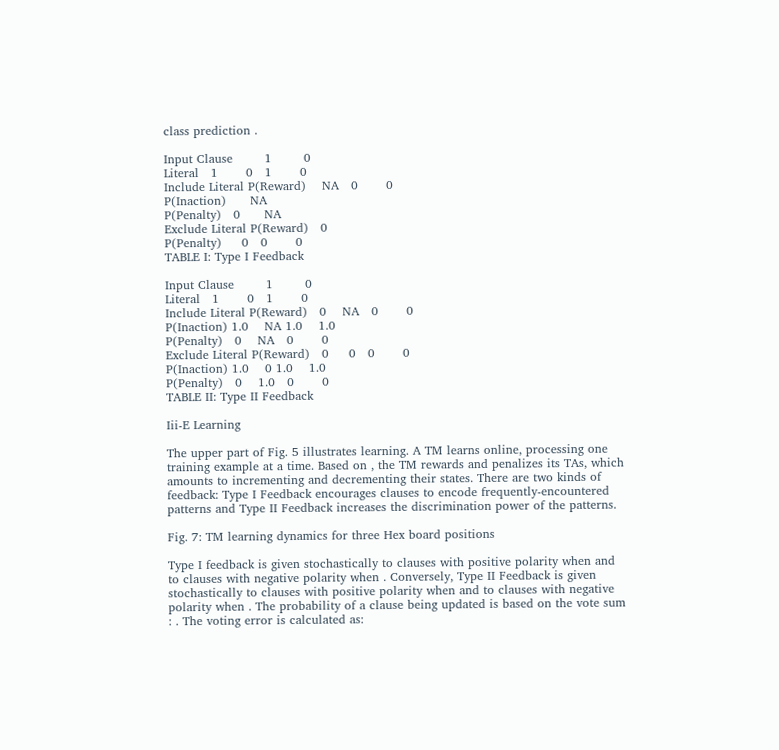class prediction .

Input Clause        1        0
Literal   1       0   1       0
Include Literal P(Reward)    NA   0       0
P(Inaction)      NA
P(Penalty)   0      NA
Exclude Literal P(Reward)   0
P(Penalty)     0   0       0
TABLE I: Type I Feedback

Input Clause        1        0
Literal   1       0   1       0
Include Literal P(Reward)   0    NA   0       0
P(Inaction) 1.0    NA 1.0    1.0
P(Penalty)   0    NA   0       0
Exclude Literal P(Reward)   0     0   0       0
P(Inaction) 1.0    0 1.0    1.0
P(Penalty)   0    1.0   0       0
TABLE II: Type II Feedback

Iii-E Learning

The upper part of Fig. 5 illustrates learning. A TM learns online, processing one training example at a time. Based on , the TM rewards and penalizes its TAs, which amounts to incrementing and decrementing their states. There are two kinds of feedback: Type I Feedback encourages clauses to encode frequently-encountered patterns and Type II Feedback increases the discrimination power of the patterns.

Fig. 7: TM learning dynamics for three Hex board positions

Type I feedback is given stochastically to clauses with positive polarity when and to clauses with negative polarity when . Conversely, Type II Feedback is given stochastically to clauses with positive polarity when and to clauses with negative polarity when . The probability of a clause being updated is based on the vote sum : . The voting error is calculated as: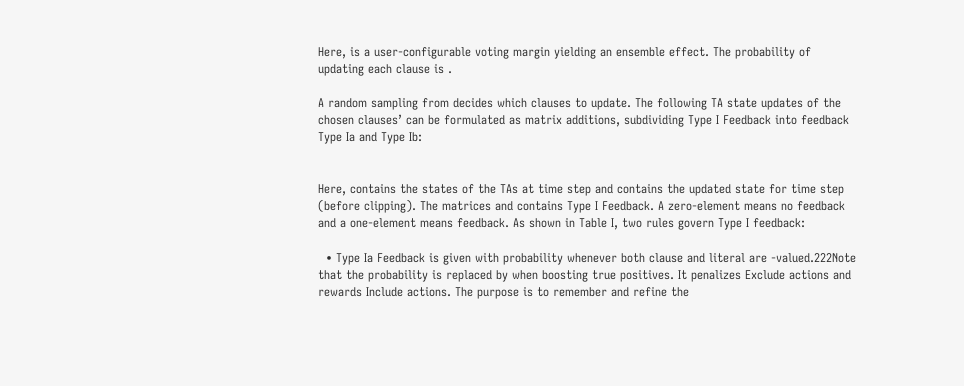Here, is a user-configurable voting margin yielding an ensemble effect. The probability of updating each clause is .

A random sampling from decides which clauses to update. The following TA state updates of the chosen clauses’ can be formulated as matrix additions, subdividing Type I Feedback into feedback Type Ia and Type Ib:


Here, contains the states of the TAs at time step and contains the updated state for time step (before clipping). The matrices and contains Type I Feedback. A zero-element means no feedback and a one-element means feedback. As shown in Table I, two rules govern Type I feedback:

  • Type Ia Feedback is given with probability whenever both clause and literal are -valued.222Note that the probability is replaced by when boosting true positives. It penalizes Exclude actions and rewards Include actions. The purpose is to remember and refine the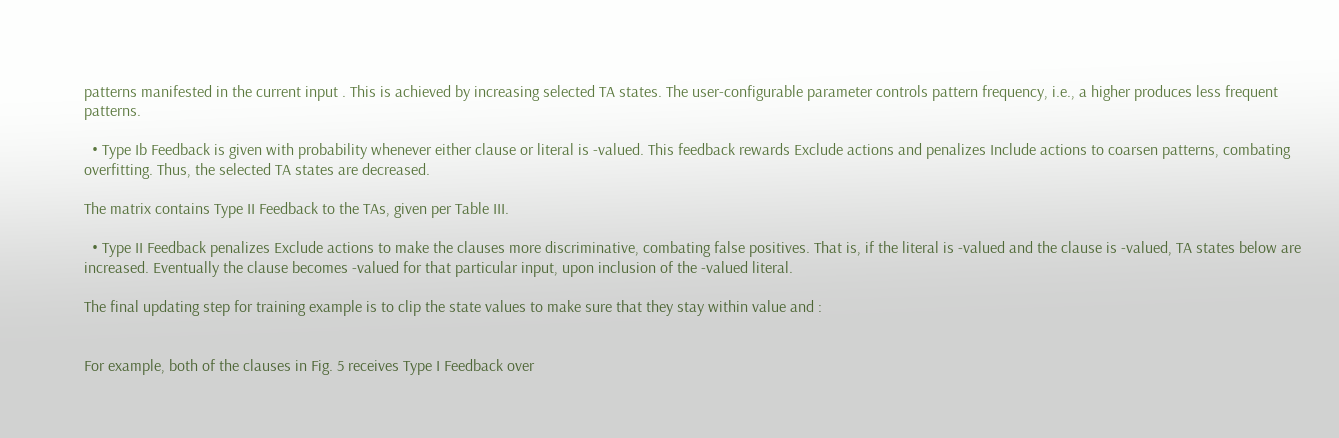patterns manifested in the current input . This is achieved by increasing selected TA states. The user-configurable parameter controls pattern frequency, i.e., a higher produces less frequent patterns.

  • Type Ib Feedback is given with probability whenever either clause or literal is -valued. This feedback rewards Exclude actions and penalizes Include actions to coarsen patterns, combating overfitting. Thus, the selected TA states are decreased.

The matrix contains Type II Feedback to the TAs, given per Table III.

  • Type II Feedback penalizes Exclude actions to make the clauses more discriminative, combating false positives. That is, if the literal is -valued and the clause is -valued, TA states below are increased. Eventually the clause becomes -valued for that particular input, upon inclusion of the -valued literal.

The final updating step for training example is to clip the state values to make sure that they stay within value and :


For example, both of the clauses in Fig. 5 receives Type I Feedback over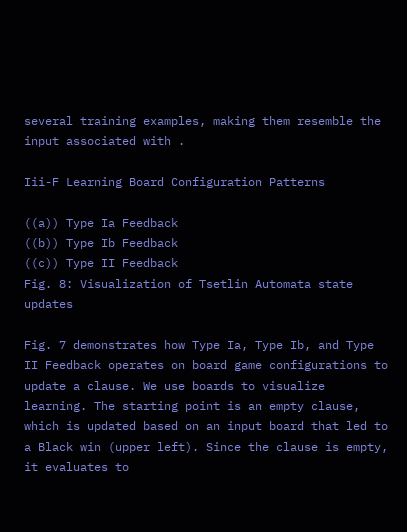several training examples, making them resemble the input associated with .

Iii-F Learning Board Configuration Patterns

((a)) Type Ia Feedback
((b)) Type Ib Feedback
((c)) Type II Feedback
Fig. 8: Visualization of Tsetlin Automata state updates

Fig. 7 demonstrates how Type Ia, Type Ib, and Type II Feedback operates on board game configurations to update a clause. We use boards to visualize learning. The starting point is an empty clause, which is updated based on an input board that led to a Black win (upper left). Since the clause is empty, it evaluates to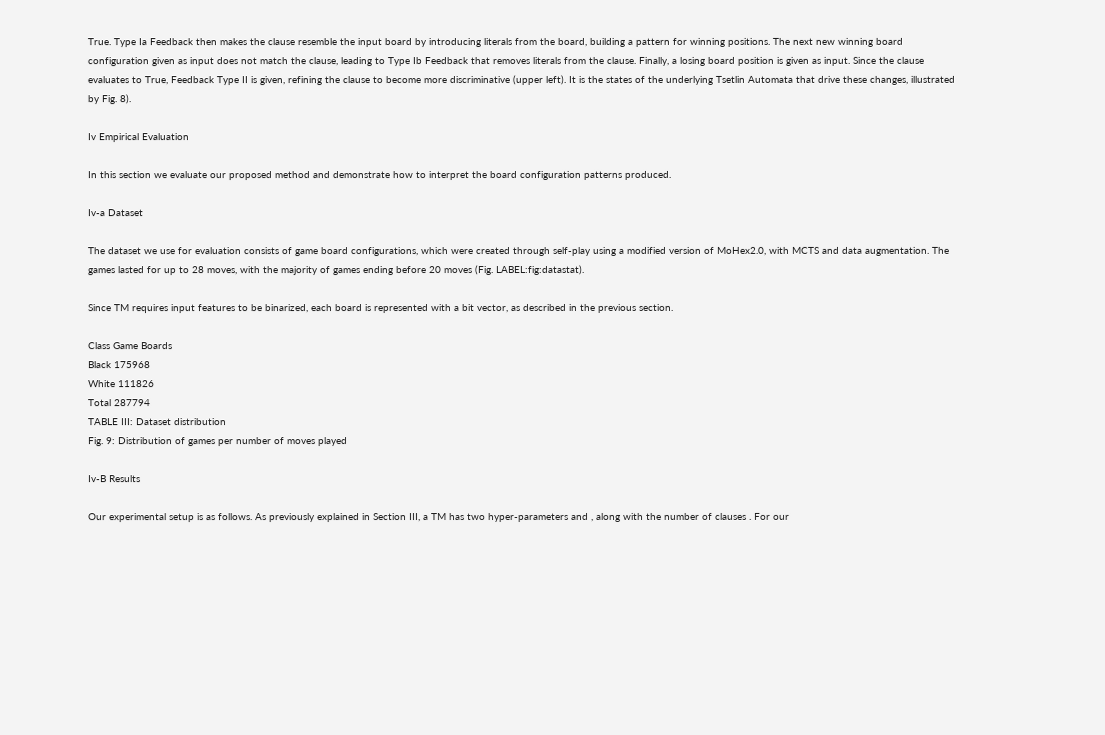True. Type Ia Feedback then makes the clause resemble the input board by introducing literals from the board, building a pattern for winning positions. The next new winning board configuration given as input does not match the clause, leading to Type Ib Feedback that removes literals from the clause. Finally, a losing board position is given as input. Since the clause evaluates to True, Feedback Type II is given, refining the clause to become more discriminative (upper left). It is the states of the underlying Tsetlin Automata that drive these changes, illustrated by Fig. 8).

Iv Empirical Evaluation

In this section we evaluate our proposed method and demonstrate how to interpret the board configuration patterns produced.

Iv-a Dataset

The dataset we use for evaluation consists of game board configurations, which were created through self-play using a modified version of MoHex2.0, with MCTS and data augmentation. The games lasted for up to 28 moves, with the majority of games ending before 20 moves (Fig. LABEL:fig:datastat).

Since TM requires input features to be binarized, each board is represented with a bit vector, as described in the previous section.

Class Game Boards
Black 175968
White 111826
Total 287794
TABLE III: Dataset distribution
Fig. 9: Distribution of games per number of moves played

Iv-B Results

Our experimental setup is as follows. As previously explained in Section III, a TM has two hyper-parameters and , along with the number of clauses . For our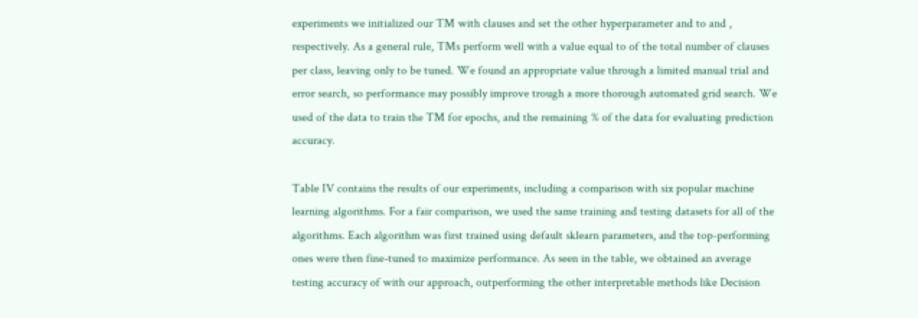experiments we initialized our TM with clauses and set the other hyperparameter and to and , respectively. As a general rule, TMs perform well with a value equal to of the total number of clauses per class, leaving only to be tuned. We found an appropriate value through a limited manual trial and error search, so performance may possibly improve trough a more thorough automated grid search. We used of the data to train the TM for epochs, and the remaining % of the data for evaluating prediction accuracy.

Table IV contains the results of our experiments, including a comparison with six popular machine learning algorithms. For a fair comparison, we used the same training and testing datasets for all of the algorithms. Each algorithm was first trained using default sklearn parameters, and the top-performing ones were then fine-tuned to maximize performance. As seen in the table, we obtained an average testing accuracy of with our approach, outperforming the other interpretable methods like Decision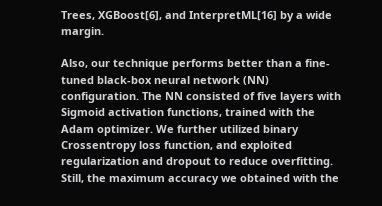Trees, XGBoost[6], and InterpretML[16] by a wide margin.

Also, our technique performs better than a fine-tuned black-box neural network (NN) configuration. The NN consisted of five layers with Sigmoid activation functions, trained with the Adam optimizer. We further utilized binary Crossentropy loss function, and exploited regularization and dropout to reduce overfitting. Still, the maximum accuracy we obtained with the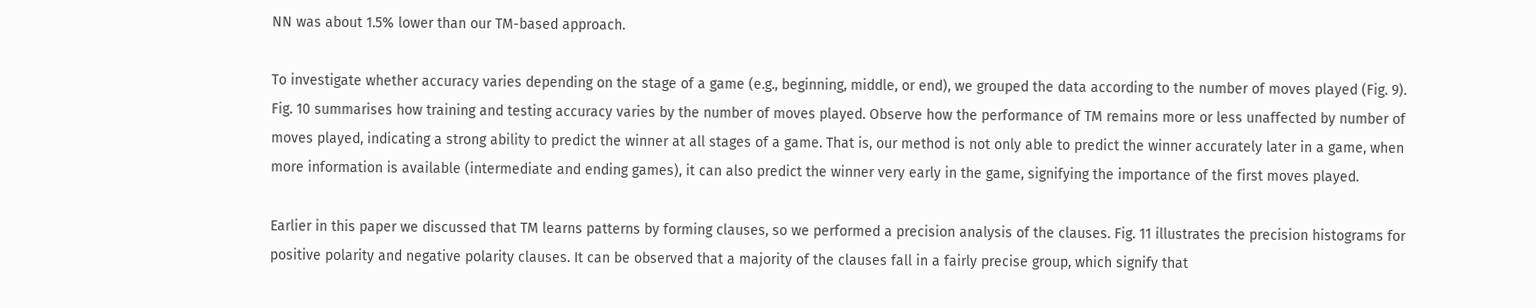NN was about 1.5% lower than our TM-based approach.

To investigate whether accuracy varies depending on the stage of a game (e.g., beginning, middle, or end), we grouped the data according to the number of moves played (Fig. 9). Fig. 10 summarises how training and testing accuracy varies by the number of moves played. Observe how the performance of TM remains more or less unaffected by number of moves played, indicating a strong ability to predict the winner at all stages of a game. That is, our method is not only able to predict the winner accurately later in a game, when more information is available (intermediate and ending games), it can also predict the winner very early in the game, signifying the importance of the first moves played.

Earlier in this paper we discussed that TM learns patterns by forming clauses, so we performed a precision analysis of the clauses. Fig. 11 illustrates the precision histograms for positive polarity and negative polarity clauses. It can be observed that a majority of the clauses fall in a fairly precise group, which signify that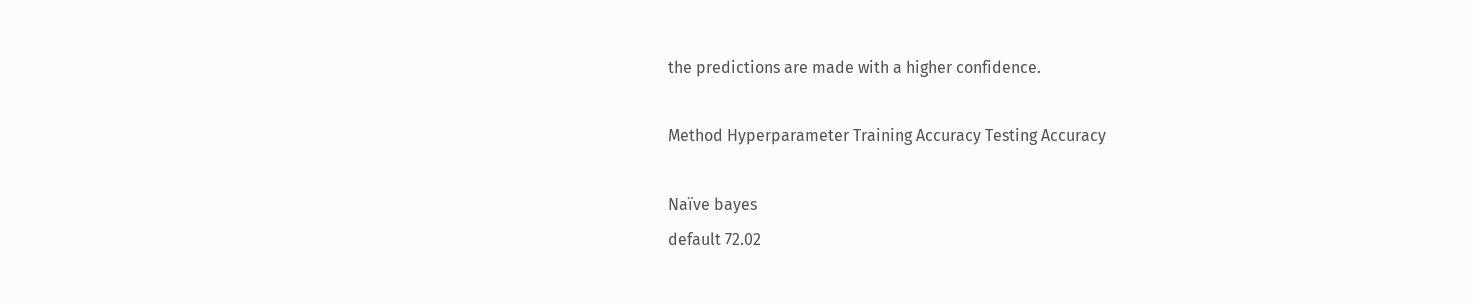the predictions are made with a higher confidence.

Method Hyperparameter Training Accuracy Testing Accuracy

Naïve bayes
default 72.02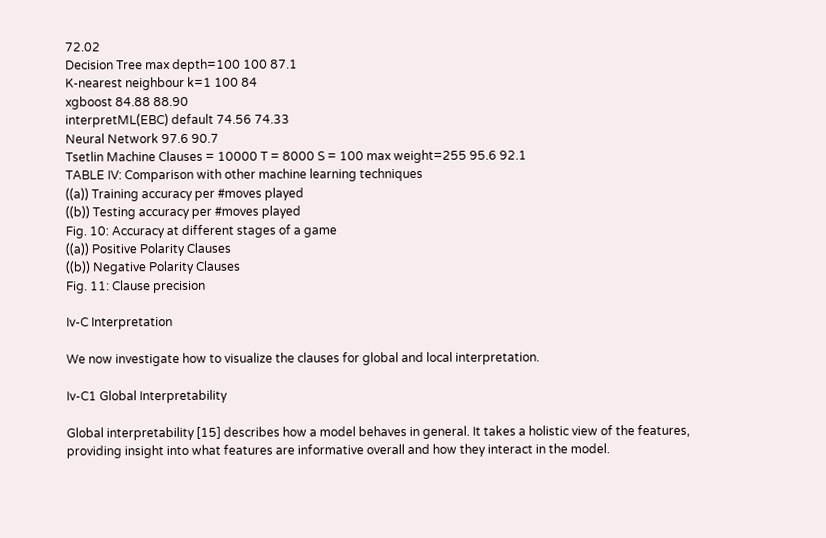72.02
Decision Tree max depth=100 100 87.1
K-nearest neighbour k=1 100 84
xgboost 84.88 88.90
interpretML(EBC) default 74.56 74.33
Neural Network 97.6 90.7
Tsetlin Machine Clauses = 10000 T = 8000 S = 100 max weight=255 95.6 92.1
TABLE IV: Comparison with other machine learning techniques
((a)) Training accuracy per #moves played
((b)) Testing accuracy per #moves played
Fig. 10: Accuracy at different stages of a game
((a)) Positive Polarity Clauses
((b)) Negative Polarity Clauses
Fig. 11: Clause precision

Iv-C Interpretation

We now investigate how to visualize the clauses for global and local interpretation.

Iv-C1 Global Interpretability

Global interpretability [15] describes how a model behaves in general. It takes a holistic view of the features, providing insight into what features are informative overall and how they interact in the model.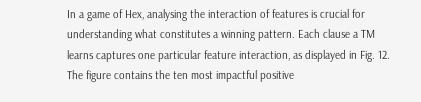In a game of Hex, analysing the interaction of features is crucial for understanding what constitutes a winning pattern. Each clause a TM learns captures one particular feature interaction, as displayed in Fig. 12. The figure contains the ten most impactful positive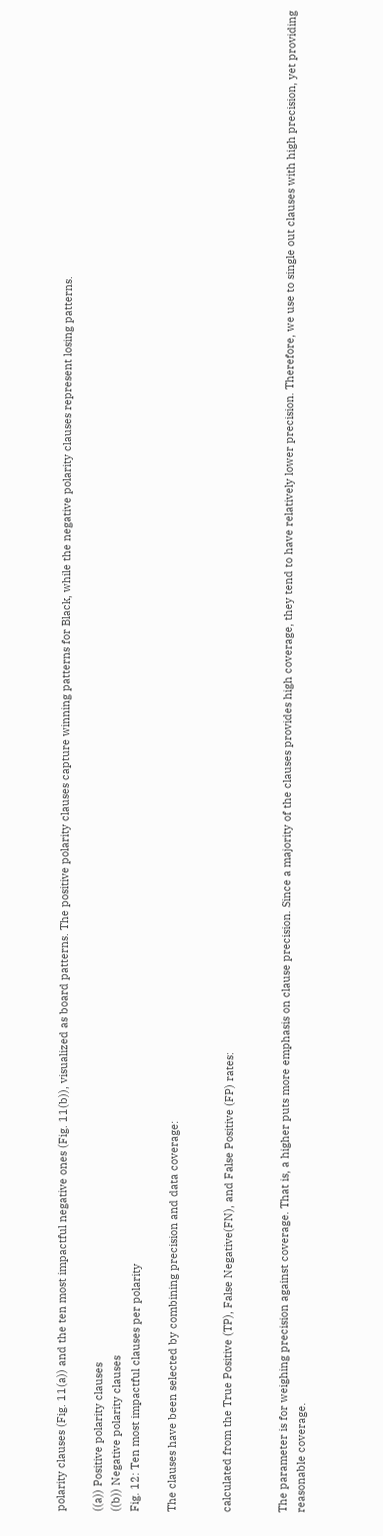polarity clauses (Fig. 11(a)) and the ten most impactful negative ones (Fig. 11(b)), visualized as board patterns. The positive polarity clauses capture winning patterns for Black, while the negative polarity clauses represent losing patterns.

((a)) Positive polarity clauses
((b)) Negative polarity clauses
Fig. 12: Ten most impactful clauses per polarity

The clauses have been selected by combining precision and data coverage:


calculated from the True Positive (TP), False Negative(FN), and False Positive (FP) rates:


The parameter is for weighing precision against coverage. That is, a higher puts more emphasis on clause precision. Since a majority of the clauses provides high coverage, they tend to have relatively lower precision. Therefore, we use to single out clauses with high precision, yet providing reasonable coverage.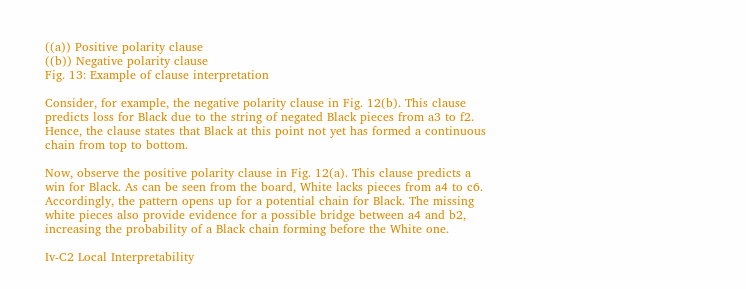((a)) Positive polarity clause
((b)) Negative polarity clause
Fig. 13: Example of clause interpretation

Consider, for example, the negative polarity clause in Fig. 12(b). This clause predicts loss for Black due to the string of negated Black pieces from a3 to f2. Hence, the clause states that Black at this point not yet has formed a continuous chain from top to bottom.

Now, observe the positive polarity clause in Fig. 12(a). This clause predicts a win for Black. As can be seen from the board, White lacks pieces from a4 to c6. Accordingly, the pattern opens up for a potential chain for Black. The missing white pieces also provide evidence for a possible bridge between a4 and b2, increasing the probability of a Black chain forming before the White one.

Iv-C2 Local Interpretability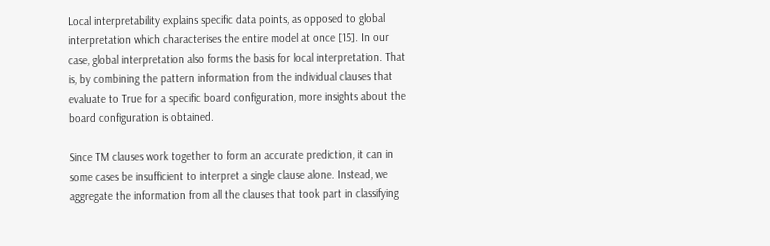Local interpretability explains specific data points, as opposed to global interpretation which characterises the entire model at once [15]. In our case, global interpretation also forms the basis for local interpretation. That is, by combining the pattern information from the individual clauses that evaluate to True for a specific board configuration, more insights about the board configuration is obtained.

Since TM clauses work together to form an accurate prediction, it can in some cases be insufficient to interpret a single clause alone. Instead, we aggregate the information from all the clauses that took part in classifying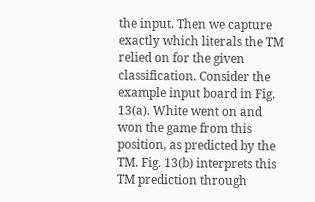the input. Then we capture exactly which literals the TM relied on for the given classification. Consider the example input board in Fig. 13(a). White went on and won the game from this position, as predicted by the TM. Fig. 13(b) interprets this TM prediction through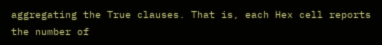aggregating the True clauses. That is, each Hex cell reports the number of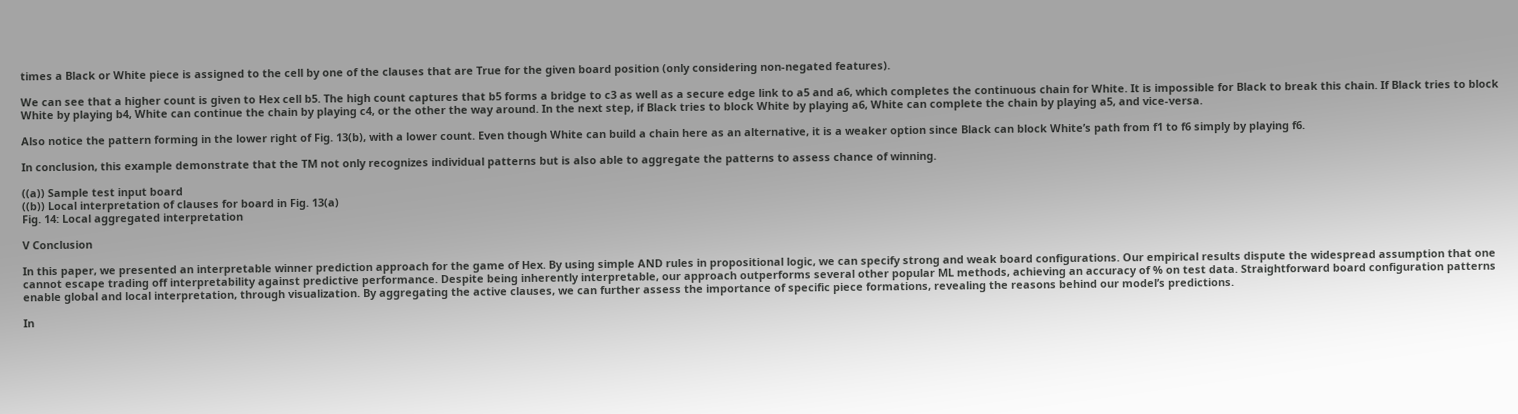times a Black or White piece is assigned to the cell by one of the clauses that are True for the given board position (only considering non-negated features).

We can see that a higher count is given to Hex cell b5. The high count captures that b5 forms a bridge to c3 as well as a secure edge link to a5 and a6, which completes the continuous chain for White. It is impossible for Black to break this chain. If Black tries to block White by playing b4, White can continue the chain by playing c4, or the other the way around. In the next step, if Black tries to block White by playing a6, White can complete the chain by playing a5, and vice-versa.

Also notice the pattern forming in the lower right of Fig. 13(b), with a lower count. Even though White can build a chain here as an alternative, it is a weaker option since Black can block White’s path from f1 to f6 simply by playing f6.

In conclusion, this example demonstrate that the TM not only recognizes individual patterns but is also able to aggregate the patterns to assess chance of winning.

((a)) Sample test input board
((b)) Local interpretation of clauses for board in Fig. 13(a)
Fig. 14: Local aggregated interpretation

V Conclusion

In this paper, we presented an interpretable winner prediction approach for the game of Hex. By using simple AND rules in propositional logic, we can specify strong and weak board configurations. Our empirical results dispute the widespread assumption that one cannot escape trading off interpretability against predictive performance. Despite being inherently interpretable, our approach outperforms several other popular ML methods, achieving an accuracy of % on test data. Straightforward board configuration patterns enable global and local interpretation, through visualization. By aggregating the active clauses, we can further assess the importance of specific piece formations, revealing the reasons behind our model’s predictions.

In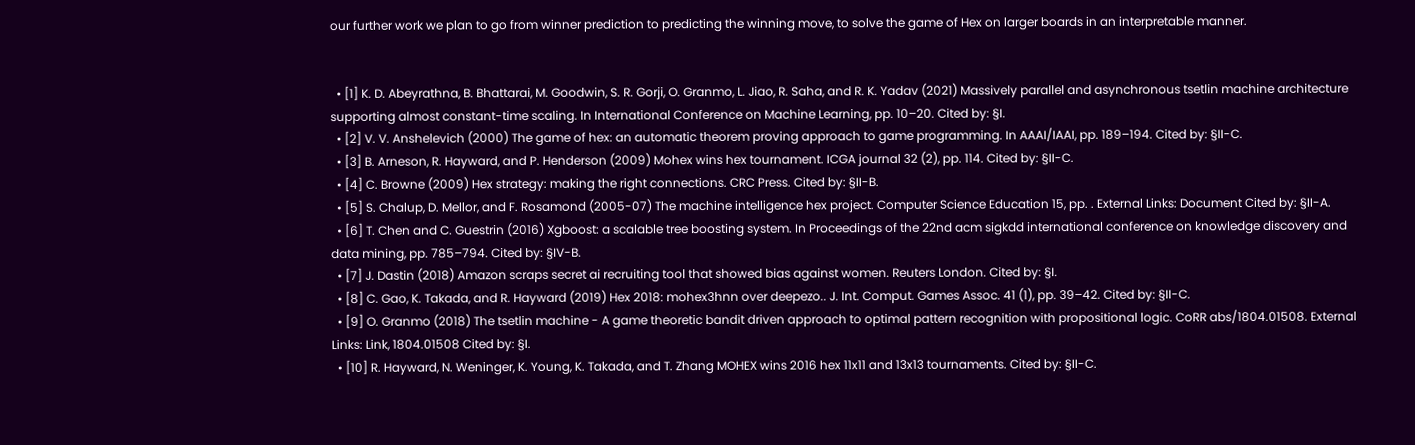our further work we plan to go from winner prediction to predicting the winning move, to solve the game of Hex on larger boards in an interpretable manner.


  • [1] K. D. Abeyrathna, B. Bhattarai, M. Goodwin, S. R. Gorji, O. Granmo, L. Jiao, R. Saha, and R. K. Yadav (2021) Massively parallel and asynchronous tsetlin machine architecture supporting almost constant-time scaling. In International Conference on Machine Learning, pp. 10–20. Cited by: §I.
  • [2] V. V. Anshelevich (2000) The game of hex: an automatic theorem proving approach to game programming. In AAAI/IAAI, pp. 189–194. Cited by: §II-C.
  • [3] B. Arneson, R. Hayward, and P. Henderson (2009) Mohex wins hex tournament. ICGA journal 32 (2), pp. 114. Cited by: §II-C.
  • [4] C. Browne (2009) Hex strategy: making the right connections. CRC Press. Cited by: §II-B.
  • [5] S. Chalup, D. Mellor, and F. Rosamond (2005-07) The machine intelligence hex project. Computer Science Education 15, pp. . External Links: Document Cited by: §II-A.
  • [6] T. Chen and C. Guestrin (2016) Xgboost: a scalable tree boosting system. In Proceedings of the 22nd acm sigkdd international conference on knowledge discovery and data mining, pp. 785–794. Cited by: §IV-B.
  • [7] J. Dastin (2018) Amazon scraps secret ai recruiting tool that showed bias against women. Reuters London. Cited by: §I.
  • [8] C. Gao, K. Takada, and R. Hayward (2019) Hex 2018: mohex3hnn over deepezo.. J. Int. Comput. Games Assoc. 41 (1), pp. 39–42. Cited by: §II-C.
  • [9] O. Granmo (2018) The tsetlin machine - A game theoretic bandit driven approach to optimal pattern recognition with propositional logic. CoRR abs/1804.01508. External Links: Link, 1804.01508 Cited by: §I.
  • [10] R. Hayward, N. Weninger, K. Young, K. Takada, and T. Zhang MOHEX wins 2016 hex 11x11 and 13x13 tournaments. Cited by: §II-C.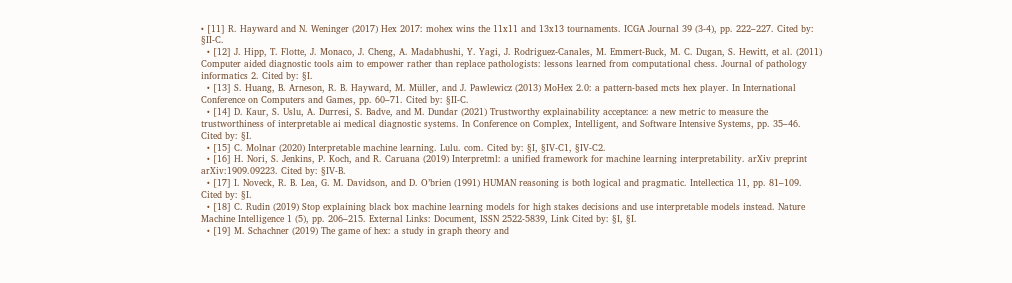• [11] R. Hayward and N. Weninger (2017) Hex 2017: mohex wins the 11x11 and 13x13 tournaments. ICGA Journal 39 (3-4), pp. 222–227. Cited by: §II-C.
  • [12] J. Hipp, T. Flotte, J. Monaco, J. Cheng, A. Madabhushi, Y. Yagi, J. Rodriguez-Canales, M. Emmert-Buck, M. C. Dugan, S. Hewitt, et al. (2011) Computer aided diagnostic tools aim to empower rather than replace pathologists: lessons learned from computational chess. Journal of pathology informatics 2. Cited by: §I.
  • [13] S. Huang, B. Arneson, R. B. Hayward, M. Müller, and J. Pawlewicz (2013) MoHex 2.0: a pattern-based mcts hex player. In International Conference on Computers and Games, pp. 60–71. Cited by: §II-C.
  • [14] D. Kaur, S. Uslu, A. Durresi, S. Badve, and M. Dundar (2021) Trustworthy explainability acceptance: a new metric to measure the trustworthiness of interpretable ai medical diagnostic systems. In Conference on Complex, Intelligent, and Software Intensive Systems, pp. 35–46. Cited by: §I.
  • [15] C. Molnar (2020) Interpretable machine learning. Lulu. com. Cited by: §I, §IV-C1, §IV-C2.
  • [16] H. Nori, S. Jenkins, P. Koch, and R. Caruana (2019) Interpretml: a unified framework for machine learning interpretability. arXiv preprint arXiv:1909.09223. Cited by: §IV-B.
  • [17] I. Noveck, R. B. Lea, G. M. Davidson, and D. O’brien (1991) HUMAN reasoning is both logical and pragmatic. Intellectica 11, pp. 81–109. Cited by: §I.
  • [18] C. Rudin (2019) Stop explaining black box machine learning models for high stakes decisions and use interpretable models instead. Nature Machine Intelligence 1 (5), pp. 206–215. External Links: Document, ISSN 2522-5839, Link Cited by: §I, §I.
  • [19] M. Schachner (2019) The game of hex: a study in graph theory and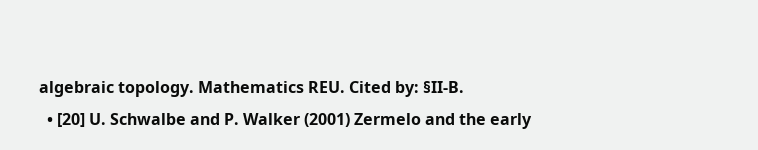algebraic topology. Mathematics REU. Cited by: §II-B.
  • [20] U. Schwalbe and P. Walker (2001) Zermelo and the early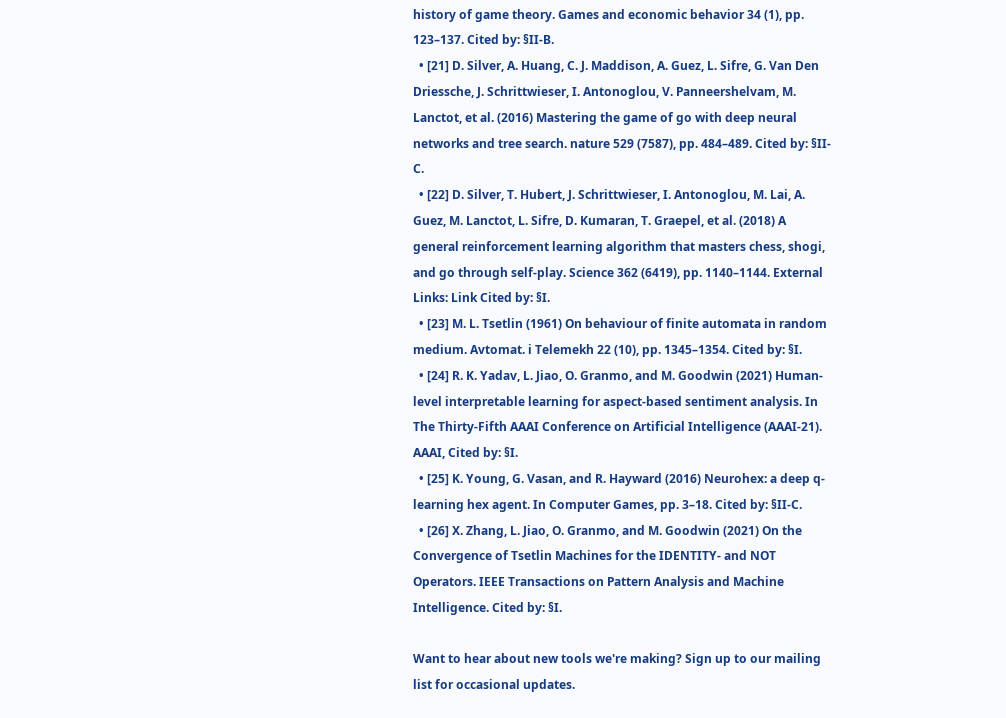history of game theory. Games and economic behavior 34 (1), pp. 123–137. Cited by: §II-B.
  • [21] D. Silver, A. Huang, C. J. Maddison, A. Guez, L. Sifre, G. Van Den Driessche, J. Schrittwieser, I. Antonoglou, V. Panneershelvam, M. Lanctot, et al. (2016) Mastering the game of go with deep neural networks and tree search. nature 529 (7587), pp. 484–489. Cited by: §II-C.
  • [22] D. Silver, T. Hubert, J. Schrittwieser, I. Antonoglou, M. Lai, A. Guez, M. Lanctot, L. Sifre, D. Kumaran, T. Graepel, et al. (2018) A general reinforcement learning algorithm that masters chess, shogi, and go through self-play. Science 362 (6419), pp. 1140–1144. External Links: Link Cited by: §I.
  • [23] M. L. Tsetlin (1961) On behaviour of finite automata in random medium. Avtomat. i Telemekh 22 (10), pp. 1345–1354. Cited by: §I.
  • [24] R. K. Yadav, L. Jiao, O. Granmo, and M. Goodwin (2021) Human-level interpretable learning for aspect-based sentiment analysis. In The Thirty-Fifth AAAI Conference on Artificial Intelligence (AAAI-21). AAAI, Cited by: §I.
  • [25] K. Young, G. Vasan, and R. Hayward (2016) Neurohex: a deep q-learning hex agent. In Computer Games, pp. 3–18. Cited by: §II-C.
  • [26] X. Zhang, L. Jiao, O. Granmo, and M. Goodwin (2021) On the Convergence of Tsetlin Machines for the IDENTITY- and NOT Operators. IEEE Transactions on Pattern Analysis and Machine Intelligence. Cited by: §I.

Want to hear about new tools we're making? Sign up to our mailing list for occasional updates.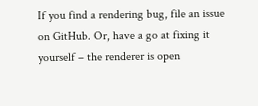If you find a rendering bug, file an issue on GitHub. Or, have a go at fixing it yourself – the renderer is open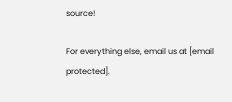source!

For everything else, email us at [email protected].